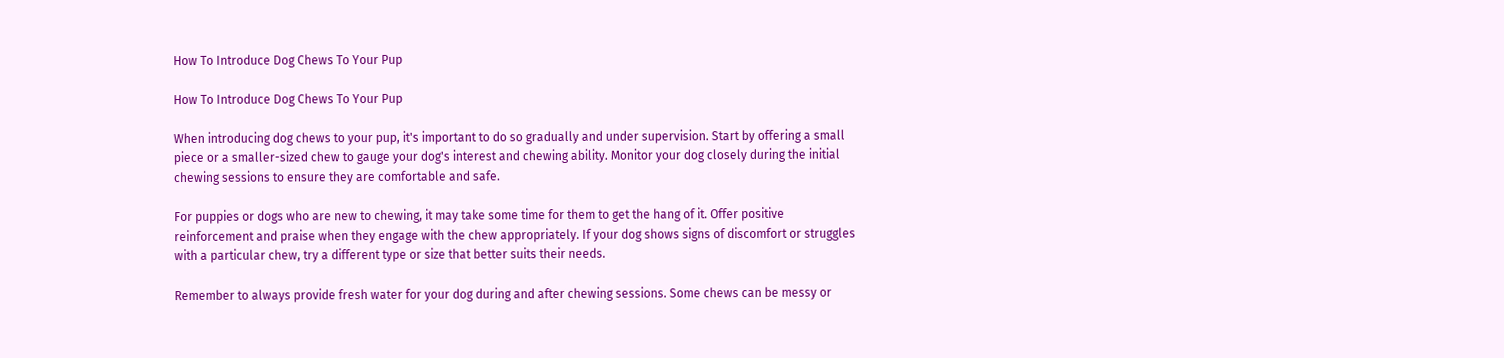How To Introduce Dog Chews To Your Pup

How To Introduce Dog Chews To Your Pup

When introducing dog chews to your pup, it's important to do so gradually and under supervision. Start by offering a small piece or a smaller-sized chew to gauge your dog's interest and chewing ability. Monitor your dog closely during the initial chewing sessions to ensure they are comfortable and safe.

For puppies or dogs who are new to chewing, it may take some time for them to get the hang of it. Offer positive reinforcement and praise when they engage with the chew appropriately. If your dog shows signs of discomfort or struggles with a particular chew, try a different type or size that better suits their needs.

Remember to always provide fresh water for your dog during and after chewing sessions. Some chews can be messy or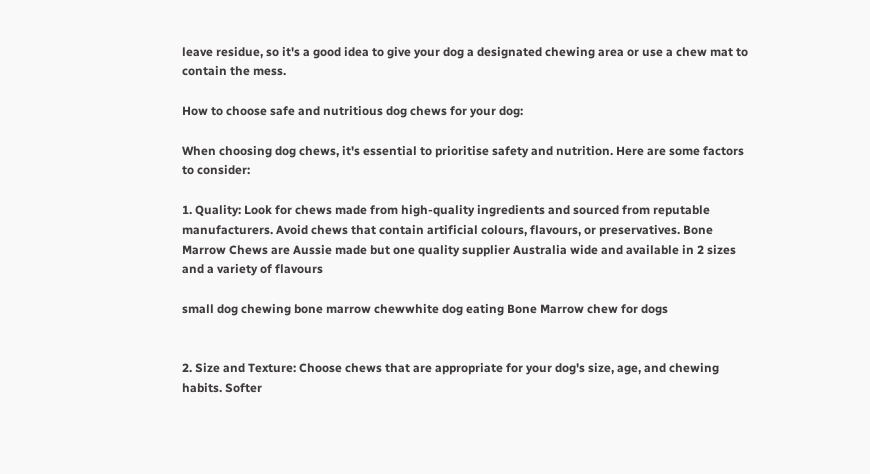leave residue, so it's a good idea to give your dog a designated chewing area or use a chew mat to contain the mess.

How to choose safe and nutritious dog chews for your dog:

When choosing dog chews, it's essential to prioritise safety and nutrition. Here are some factors to consider:

1. Quality: Look for chews made from high-quality ingredients and sourced from reputable manufacturers. Avoid chews that contain artificial colours, flavours, or preservatives. Bone Marrow Chews are Aussie made but one quality supplier Australia wide and available in 2 sizes and a variety of flavours

small dog chewing bone marrow chewwhite dog eating Bone Marrow chew for dogs


2. Size and Texture: Choose chews that are appropriate for your dog's size, age, and chewing habits. Softer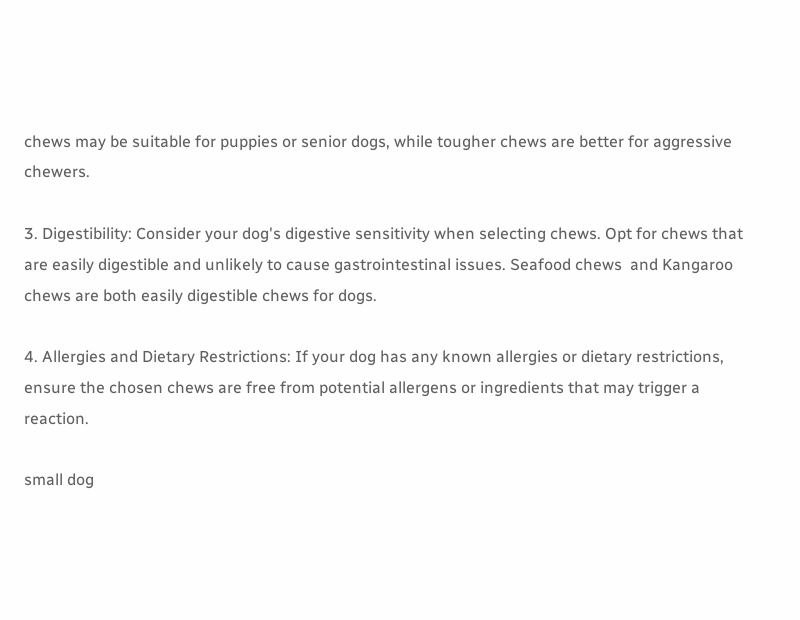chews may be suitable for puppies or senior dogs, while tougher chews are better for aggressive chewers.

3. Digestibility: Consider your dog's digestive sensitivity when selecting chews. Opt for chews that are easily digestible and unlikely to cause gastrointestinal issues. Seafood chews  and Kangaroo chews are both easily digestible chews for dogs.

4. Allergies and Dietary Restrictions: If your dog has any known allergies or dietary restrictions, ensure the chosen chews are free from potential allergens or ingredients that may trigger a reaction.

small dog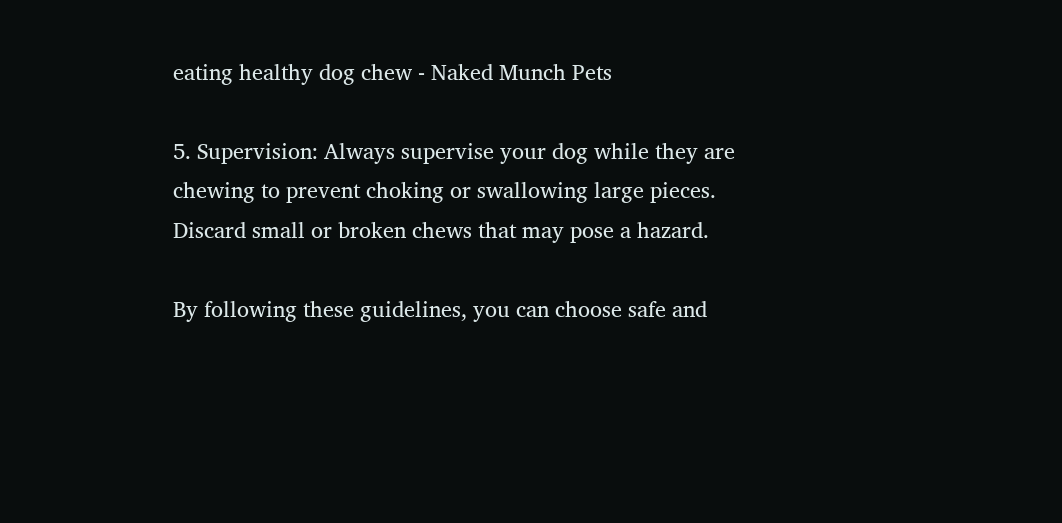eating healthy dog chew - Naked Munch Pets

5. Supervision: Always supervise your dog while they are chewing to prevent choking or swallowing large pieces. Discard small or broken chews that may pose a hazard.

By following these guidelines, you can choose safe and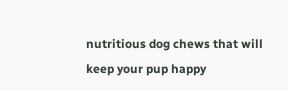nutritious dog chews that will keep your pup happy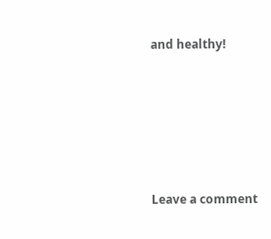and healthy!






Leave a comment